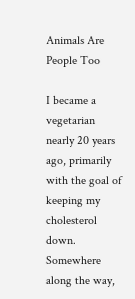Animals Are People Too

I became a vegetarian nearly 20 years ago, primarily with the goal of keeping my cholesterol down.  Somewhere along the way,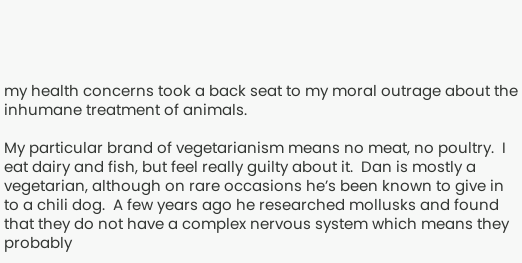my health concerns took a back seat to my moral outrage about the inhumane treatment of animals.

My particular brand of vegetarianism means no meat, no poultry.  I eat dairy and fish, but feel really guilty about it.  Dan is mostly a vegetarian, although on rare occasions he’s been known to give in to a chili dog.  A few years ago he researched mollusks and found that they do not have a complex nervous system which means they probably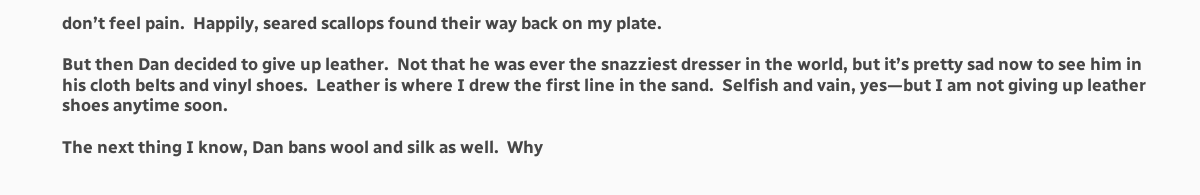don’t feel pain.  Happily, seared scallops found their way back on my plate.

But then Dan decided to give up leather.  Not that he was ever the snazziest dresser in the world, but it’s pretty sad now to see him in his cloth belts and vinyl shoes.  Leather is where I drew the first line in the sand.  Selfish and vain, yes—but I am not giving up leather shoes anytime soon.

The next thing I know, Dan bans wool and silk as well.  Why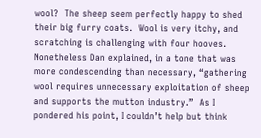wool?  The sheep seem perfectly happy to shed their big furry coats.  Wool is very itchy, and scratching is challenging with four hooves.  Nonetheless Dan explained, in a tone that was more condescending than necessary, “gathering wool requires unnecessary exploitation of sheep and supports the mutton industry.”  As I pondered his point, I couldn’t help but think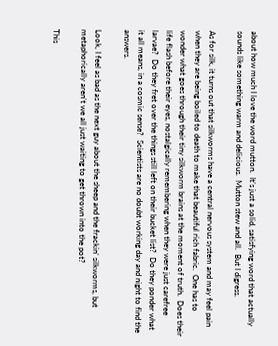about how much I love the word mutton.  It’s just a solid, satisfying word that actually sounds like something warm and delicious.  Mutton stew and all.  But I digress.

As for silk, it turns out that silkworms have a central nervous system and may feel pain when they are being boiled to death to make that beautiful rich fabric.  One has to wonder what goes through their tiny silkworm brains at the moment of truth.  Does their life flash before their eyes, nostalgically remembering when they were just carefree larvae?  Do they fret over the things still left on their bucket list?  Do they ponder what it all means, in a cosmic sense?  Scientists are no doubt working day and night to find the answers.

Look, I feel as bad as the next guy about the sheep and the frackin’ silkworms, but metaphorically aren’t we all just waiting to get thrown into the pot?

This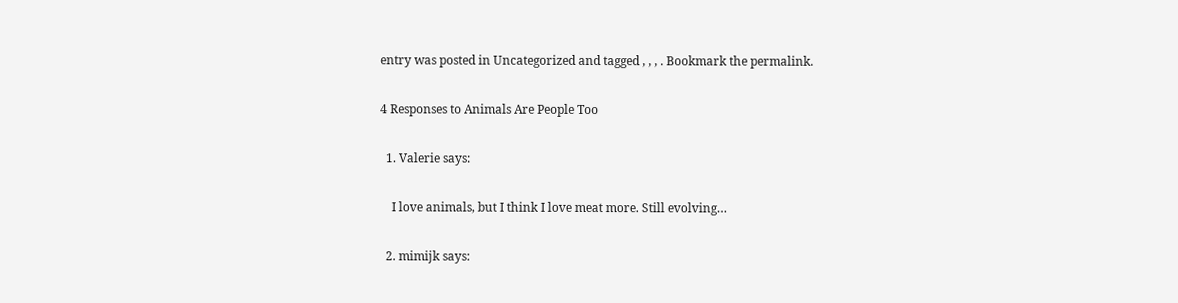entry was posted in Uncategorized and tagged , , , . Bookmark the permalink.

4 Responses to Animals Are People Too

  1. Valerie says:

    I love animals, but I think I love meat more. Still evolving…

  2. mimijk says: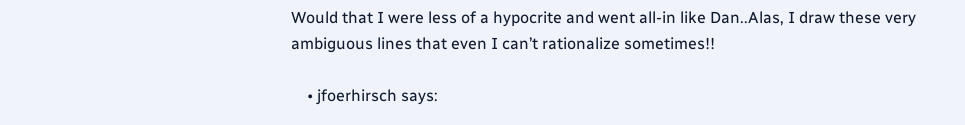Would that I were less of a hypocrite and went all-in like Dan..Alas, I draw these very ambiguous lines that even I can’t rationalize sometimes!!

    • jfoerhirsch says: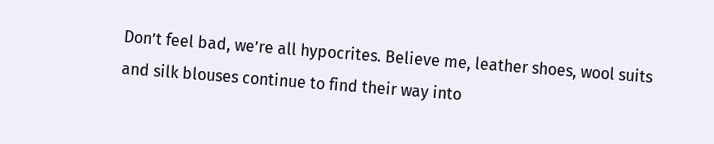Don’t feel bad, we’re all hypocrites. Believe me, leather shoes, wool suits and silk blouses continue to find their way into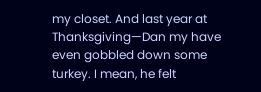my closet. And last year at Thanksgiving—Dan my have even gobbled down some turkey. I mean, he felt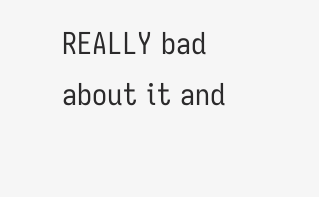REALLY bad about it and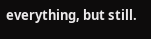everything, but still.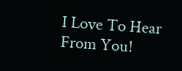I Love To Hear From You!